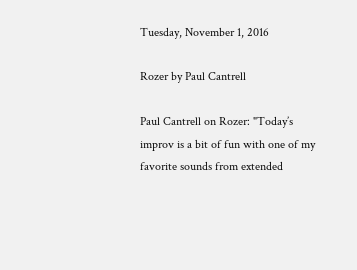Tuesday, November 1, 2016

Rozer by Paul Cantrell

Paul Cantrell on Rozer: "Today’s improv is a bit of fun with one of my favorite sounds from extended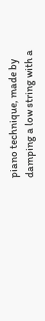piano technique, made by damping a low string with a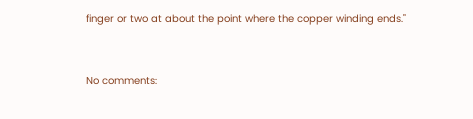finger or two at about the point where the copper winding ends."


No comments: